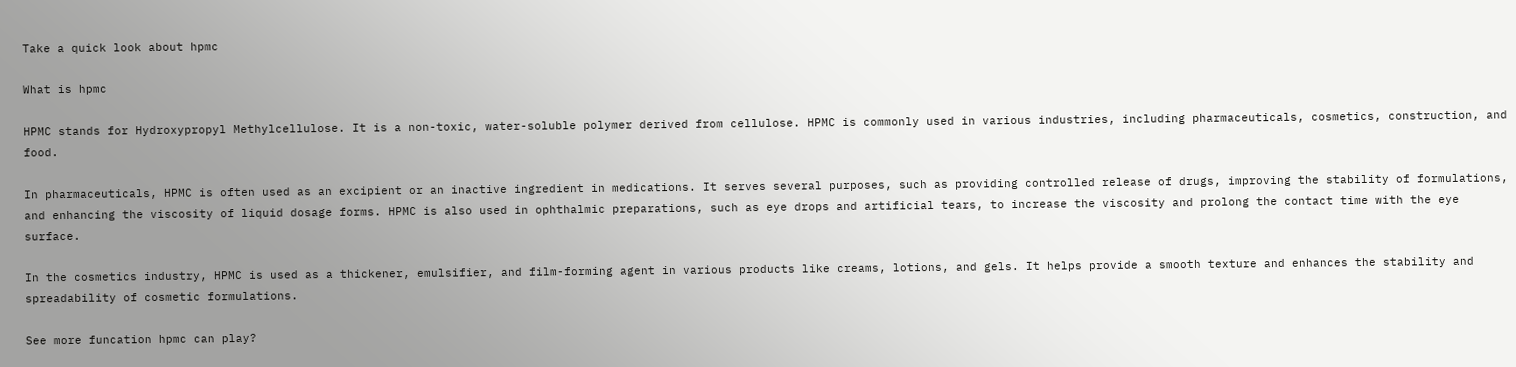Take a quick look about hpmc

What is hpmc

HPMC stands for Hydroxypropyl Methylcellulose. It is a non-toxic, water-soluble polymer derived from cellulose. HPMC is commonly used in various industries, including pharmaceuticals, cosmetics, construction, and food.

In pharmaceuticals, HPMC is often used as an excipient or an inactive ingredient in medications. It serves several purposes, such as providing controlled release of drugs, improving the stability of formulations, and enhancing the viscosity of liquid dosage forms. HPMC is also used in ophthalmic preparations, such as eye drops and artificial tears, to increase the viscosity and prolong the contact time with the eye surface.

In the cosmetics industry, HPMC is used as a thickener, emulsifier, and film-forming agent in various products like creams, lotions, and gels. It helps provide a smooth texture and enhances the stability and spreadability of cosmetic formulations.

See more funcation hpmc can play?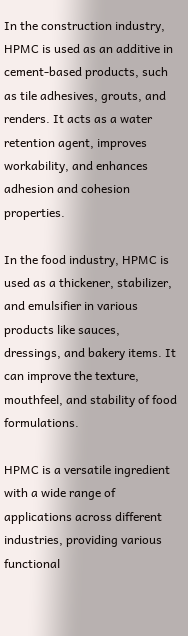In the construction industry, HPMC is used as an additive in cement-based products, such as tile adhesives, grouts, and renders. It acts as a water retention agent, improves workability, and enhances adhesion and cohesion properties.

In the food industry, HPMC is used as a thickener, stabilizer, and emulsifier in various products like sauces, dressings, and bakery items. It can improve the texture, mouthfeel, and stability of food formulations.

HPMC is a versatile ingredient with a wide range of applications across different industries, providing various functional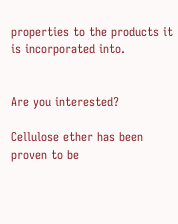properties to the products it is incorporated into.


Are you interested?

Cellulose ether has been proven to be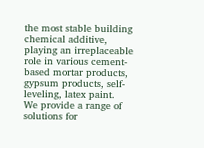the most stable building chemical additive, playing an irreplaceable role in various cement-based mortar products, gypsum products, self-leveling, latex paint.
We provide a range of solutions for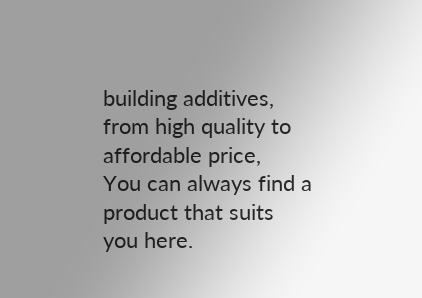building additives, from high quality to affordable price,
You can always find a product that suits you here.